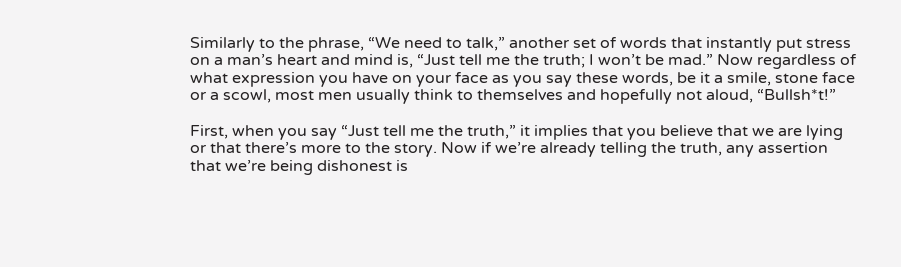Similarly to the phrase, “We need to talk,” another set of words that instantly put stress on a man’s heart and mind is, “Just tell me the truth; I won’t be mad.” Now regardless of what expression you have on your face as you say these words, be it a smile, stone face or a scowl, most men usually think to themselves and hopefully not aloud, “Bullsh*t!”

First, when you say “Just tell me the truth,” it implies that you believe that we are lying or that there’s more to the story. Now if we’re already telling the truth, any assertion that we’re being dishonest is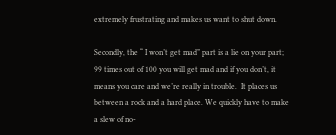extremely frustrating and makes us want to shut down.

Secondly, the “ I won’t get mad” part is a lie on your part; 99 times out of 100 you will get mad and if you don’t, it means you care and we’re really in trouble.  It places us between a rock and a hard place. We quickly have to make a slew of no-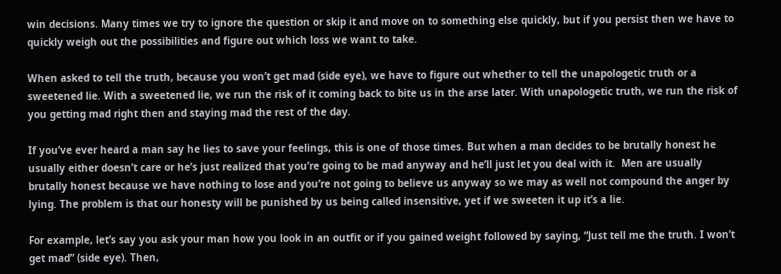win decisions. Many times we try to ignore the question or skip it and move on to something else quickly, but if you persist then we have to quickly weigh out the possibilities and figure out which loss we want to take.

When asked to tell the truth, because you won’t get mad (side eye), we have to figure out whether to tell the unapologetic truth or a sweetened lie. With a sweetened lie, we run the risk of it coming back to bite us in the arse later. With unapologetic truth, we run the risk of you getting mad right then and staying mad the rest of the day.

If you’ve ever heard a man say he lies to save your feelings, this is one of those times. But when a man decides to be brutally honest he usually either doesn’t care or he’s just realized that you’re going to be mad anyway and he’ll just let you deal with it.  Men are usually brutally honest because we have nothing to lose and you’re not going to believe us anyway so we may as well not compound the anger by lying. The problem is that our honesty will be punished by us being called insensitive, yet if we sweeten it up it’s a lie.

For example, let’s say you ask your man how you look in an outfit or if you gained weight followed by saying, “Just tell me the truth. I won’t get mad” (side eye). Then,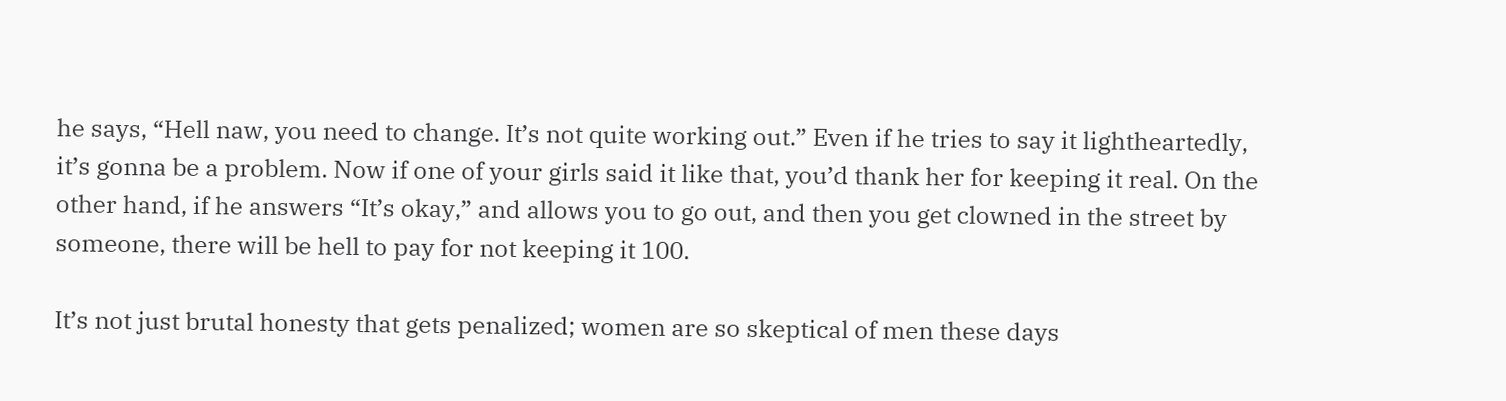he says, “Hell naw, you need to change. It’s not quite working out.” Even if he tries to say it lightheartedly, it’s gonna be a problem. Now if one of your girls said it like that, you’d thank her for keeping it real. On the other hand, if he answers “It’s okay,” and allows you to go out, and then you get clowned in the street by someone, there will be hell to pay for not keeping it 100.

It’s not just brutal honesty that gets penalized; women are so skeptical of men these days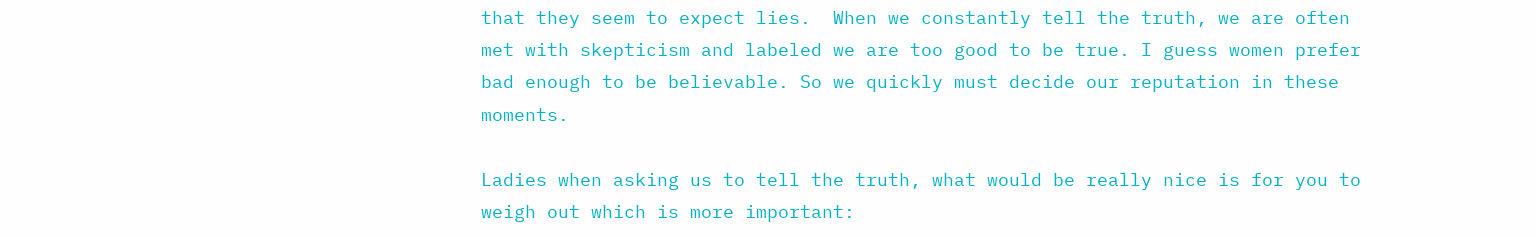that they seem to expect lies.  When we constantly tell the truth, we are often met with skepticism and labeled we are too good to be true. I guess women prefer bad enough to be believable. So we quickly must decide our reputation in these moments.

Ladies when asking us to tell the truth, what would be really nice is for you to weigh out which is more important: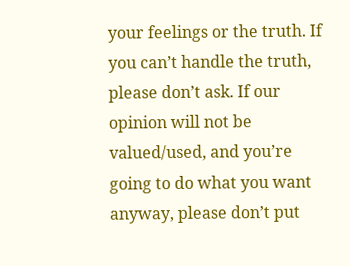your feelings or the truth. If you can’t handle the truth, please don’t ask. If our opinion will not be valued/used, and you’re going to do what you want anyway, please don’t put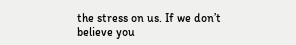the stress on us. If we don’t believe you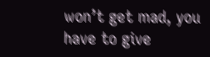won’t get mad, you have to give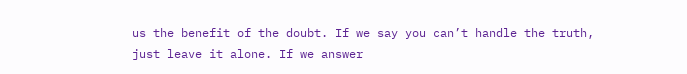us the benefit of the doubt. If we say you can’t handle the truth, just leave it alone. If we answer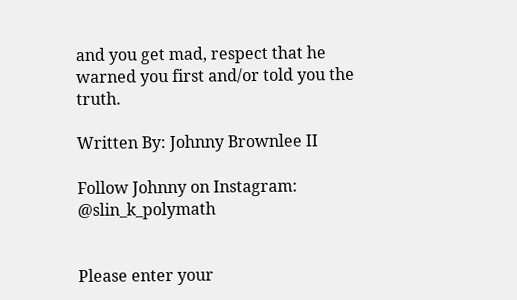and you get mad, respect that he warned you first and/or told you the truth.

Written By: Johnny Brownlee II

Follow Johnny on Instagram: @slin_k_polymath


Please enter your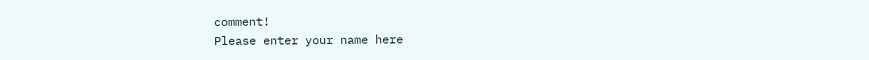comment!
Please enter your name here